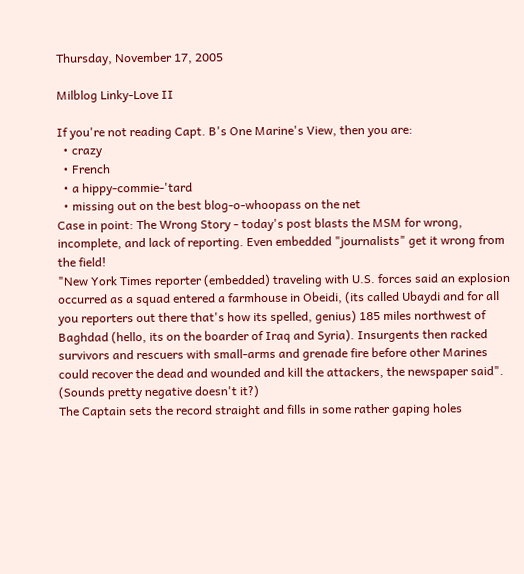Thursday, November 17, 2005

Milblog Linky-Love II

If you're not reading Capt. B's One Marine's View, then you are:
  • crazy
  • French
  • a hippy-commie-'tard
  • missing out on the best blog-o-whoopass on the net
Case in point: The Wrong Story - today's post blasts the MSM for wrong, incomplete, and lack of reporting. Even embedded "journalists" get it wrong from the field!
"New York Times reporter (embedded) traveling with U.S. forces said an explosion occurred as a squad entered a farmhouse in Obeidi, (its called Ubaydi and for all you reporters out there that's how its spelled, genius) 185 miles northwest of Baghdad (hello, its on the boarder of Iraq and Syria). Insurgents then racked survivors and rescuers with small-arms and grenade fire before other Marines could recover the dead and wounded and kill the attackers, the newspaper said". (Sounds pretty negative doesn't it?)
The Captain sets the record straight and fills in some rather gaping holes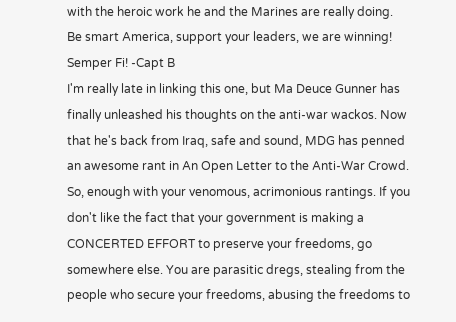with the heroic work he and the Marines are really doing.
Be smart America, support your leaders, we are winning! Semper Fi! -Capt B
I'm really late in linking this one, but Ma Deuce Gunner has finally unleashed his thoughts on the anti-war wackos. Now that he's back from Iraq, safe and sound, MDG has penned an awesome rant in An Open Letter to the Anti-War Crowd.
So, enough with your venomous, acrimonious rantings. If you don't like the fact that your government is making a CONCERTED EFFORT to preserve your freedoms, go somewhere else. You are parasitic dregs, stealing from the people who secure your freedoms, abusing the freedoms to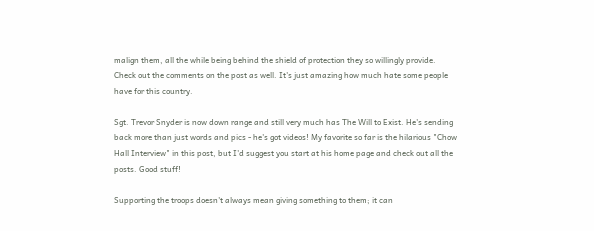malign them, all the while being behind the shield of protection they so willingly provide.
Check out the comments on the post as well. It's just amazing how much hate some people have for this country.

Sgt. Trevor Snyder is now down range and still very much has The Will to Exist. He's sending back more than just words and pics - he's got videos! My favorite so far is the hilarious "Chow Hall Interview" in this post, but I'd suggest you start at his home page and check out all the posts. Good stuff!

Supporting the troops doesn't always mean giving something to them; it can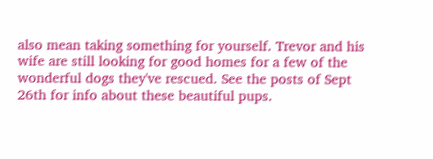also mean taking something for yourself. Trevor and his wife are still looking for good homes for a few of the wonderful dogs they've rescued. See the posts of Sept 26th for info about these beautiful pups.